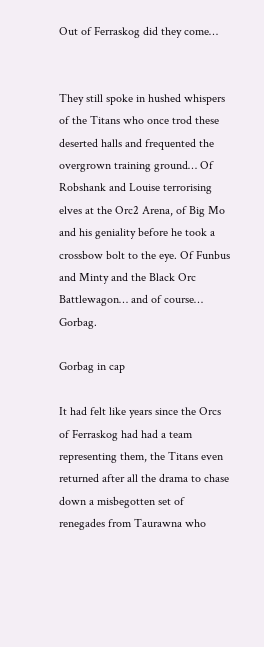Out of Ferraskog did they come…


They still spoke in hushed whispers of the Titans who once trod these deserted halls and frequented the overgrown training ground… Of Robshank and Louise terrorising elves at the Orc2 Arena, of Big Mo and his geniality before he took a crossbow bolt to the eye. Of Funbus and Minty and the Black Orc Battlewagon… and of course… Gorbag.

Gorbag in cap

It had felt like years since the Orcs of Ferraskog had had a team representing them, the Titans even returned after all the drama to chase down a misbegotten set of renegades from Taurawna who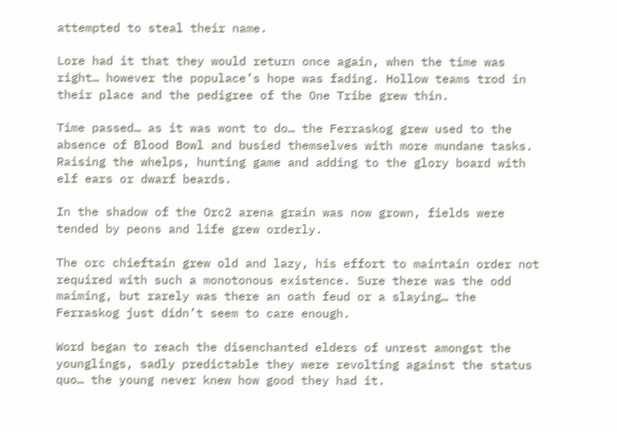attempted to steal their name.

Lore had it that they would return once again, when the time was right… however the populace’s hope was fading. Hollow teams trod in their place and the pedigree of the One Tribe grew thin.

Time passed… as it was wont to do… the Ferraskog grew used to the absence of Blood Bowl and busied themselves with more mundane tasks. Raising the whelps, hunting game and adding to the glory board with elf ears or dwarf beards.

In the shadow of the Orc2 arena grain was now grown, fields were tended by peons and life grew orderly.

The orc chieftain grew old and lazy, his effort to maintain order not required with such a monotonous existence. Sure there was the odd maiming, but rarely was there an oath feud or a slaying… the Ferraskog just didn’t seem to care enough.

Word began to reach the disenchanted elders of unrest amongst the younglings, sadly predictable they were revolting against the status quo… the young never knew how good they had it.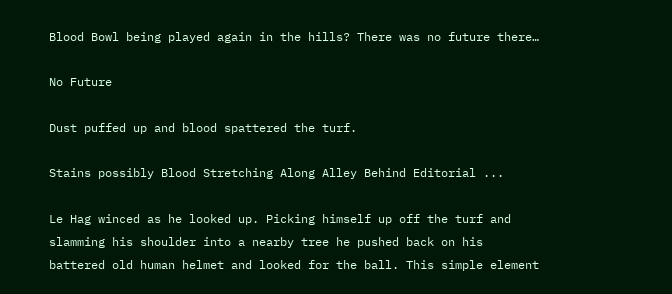Blood Bowl being played again in the hills? There was no future there…

No Future

Dust puffed up and blood spattered the turf.

Stains possibly Blood Stretching Along Alley Behind Editorial ...

Le Hag winced as he looked up. Picking himself up off the turf and slamming his shoulder into a nearby tree he pushed back on his battered old human helmet and looked for the ball. This simple element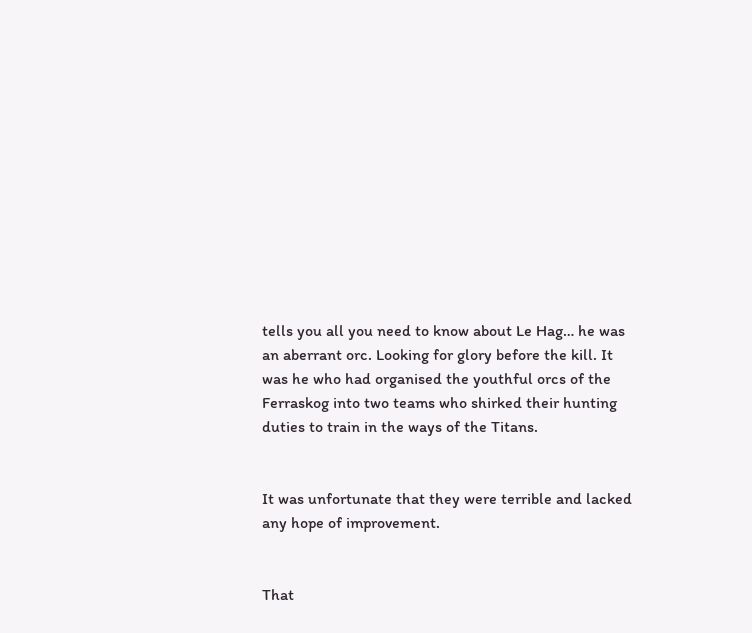tells you all you need to know about Le Hag… he was an aberrant orc. Looking for glory before the kill. It was he who had organised the youthful orcs of the Ferraskog into two teams who shirked their hunting duties to train in the ways of the Titans.


It was unfortunate that they were terrible and lacked any hope of improvement.


That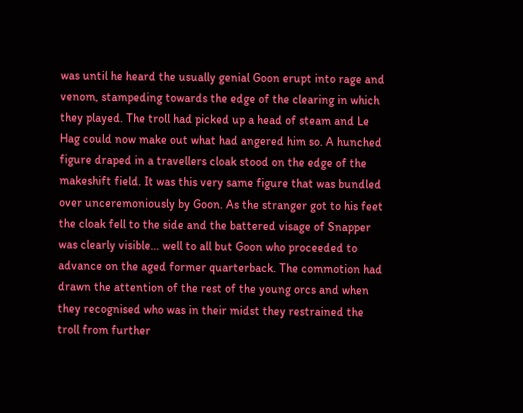was until he heard the usually genial Goon erupt into rage and venom, stampeding towards the edge of the clearing in which they played. The troll had picked up a head of steam and Le Hag could now make out what had angered him so. A hunched figure draped in a travellers cloak stood on the edge of the makeshift field. It was this very same figure that was bundled over unceremoniously by Goon. As the stranger got to his feet the cloak fell to the side and the battered visage of Snapper was clearly visible… well to all but Goon who proceeded to advance on the aged former quarterback. The commotion had drawn the attention of the rest of the young orcs and when they recognised who was in their midst they restrained the troll from further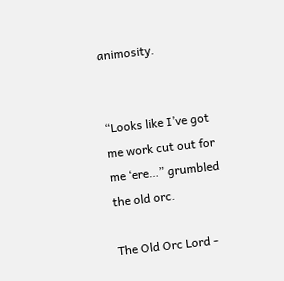animosity.


“Looks like I’ve got me work cut out for me ‘ere…” grumbled the old orc.

The Old Orc Lord -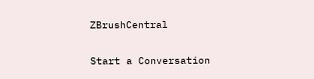ZBrushCentral

Start a Conversation